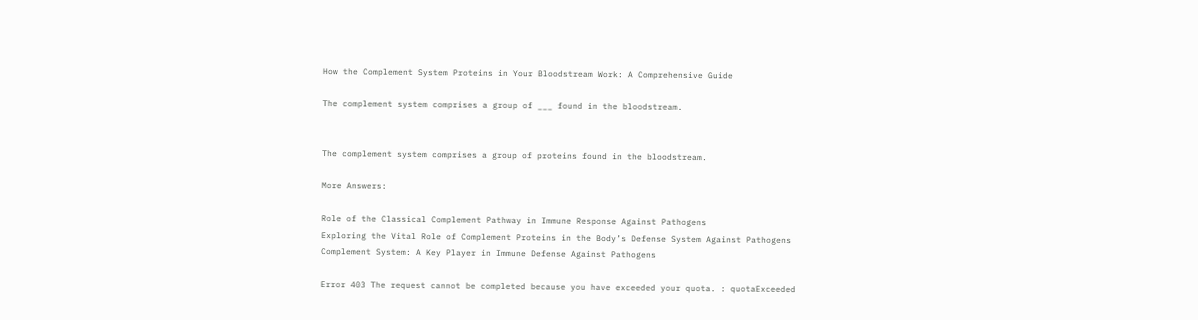How the Complement System Proteins in Your Bloodstream Work: A Comprehensive Guide

The complement system comprises a group of ___ found in the bloodstream.


The complement system comprises a group of proteins found in the bloodstream.

More Answers:

Role of the Classical Complement Pathway in Immune Response Against Pathogens
Exploring the Vital Role of Complement Proteins in the Body’s Defense System Against Pathogens
Complement System: A Key Player in Immune Defense Against Pathogens

Error 403 The request cannot be completed because you have exceeded your quota. : quotaExceeded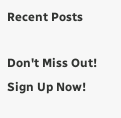Recent Posts

Don't Miss Out! Sign Up Now!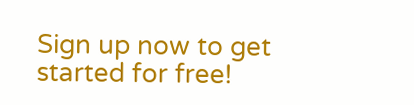Sign up now to get started for free!